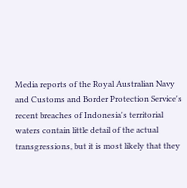Media reports of the Royal Australian Navy and Customs and Border Protection Service's recent breaches of Indonesia's territorial waters contain little detail of the actual transgressions, but it is most likely that they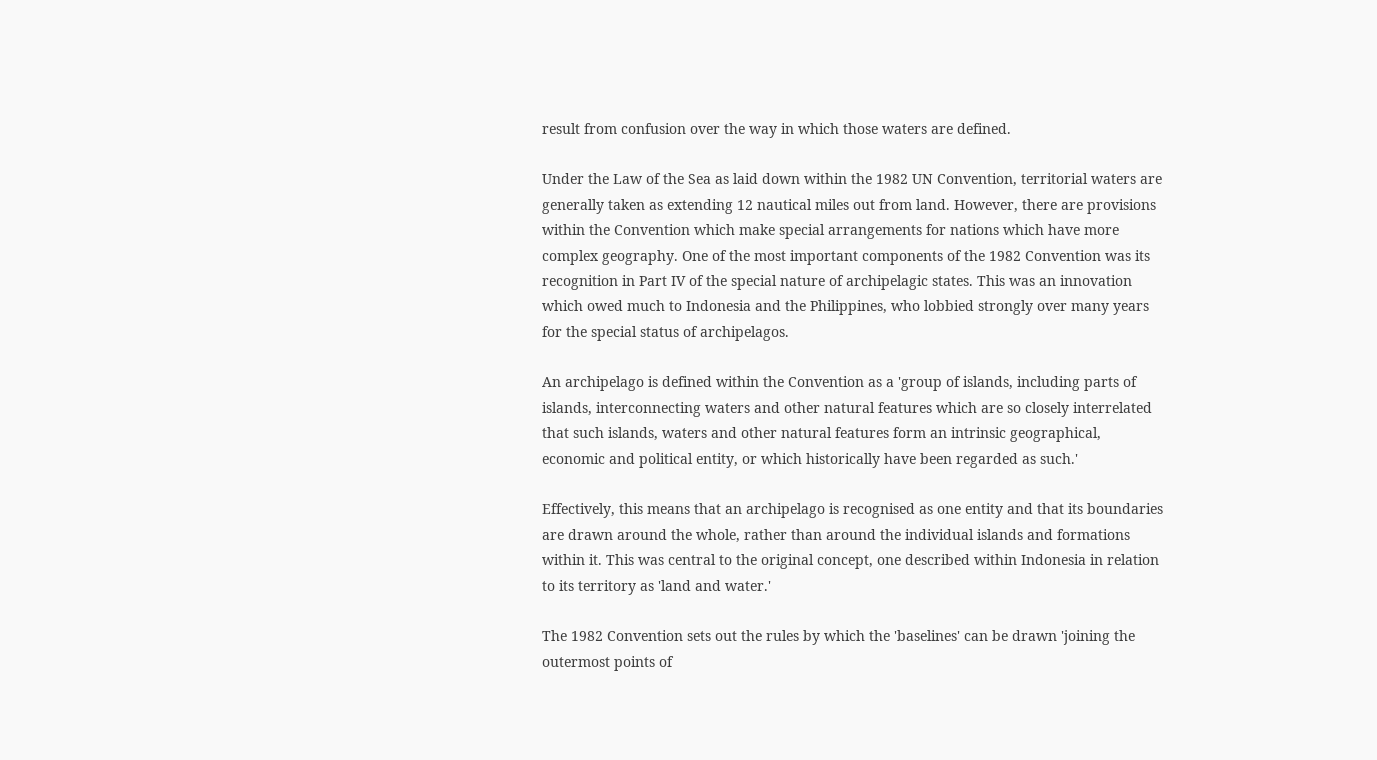result from confusion over the way in which those waters are defined.

Under the Law of the Sea as laid down within the 1982 UN Convention, territorial waters are generally taken as extending 12 nautical miles out from land. However, there are provisions within the Convention which make special arrangements for nations which have more complex geography. One of the most important components of the 1982 Convention was its recognition in Part IV of the special nature of archipelagic states. This was an innovation which owed much to Indonesia and the Philippines, who lobbied strongly over many years for the special status of archipelagos.

An archipelago is defined within the Convention as a 'group of islands, including parts of islands, interconnecting waters and other natural features which are so closely interrelated that such islands, waters and other natural features form an intrinsic geographical, economic and political entity, or which historically have been regarded as such.'

Effectively, this means that an archipelago is recognised as one entity and that its boundaries are drawn around the whole, rather than around the individual islands and formations within it. This was central to the original concept, one described within Indonesia in relation to its territory as 'land and water.'

The 1982 Convention sets out the rules by which the 'baselines' can be drawn 'joining the outermost points of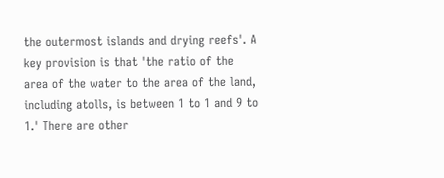the outermost islands and drying reefs'. A key provision is that 'the ratio of the area of the water to the area of the land, including atolls, is between 1 to 1 and 9 to 1.' There are other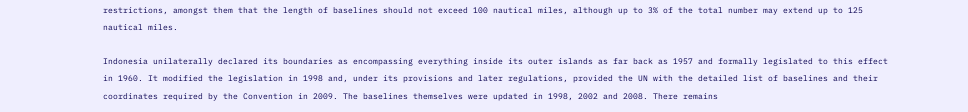restrictions, amongst them that the length of baselines should not exceed 100 nautical miles, although up to 3% of the total number may extend up to 125 nautical miles.

Indonesia unilaterally declared its boundaries as encompassing everything inside its outer islands as far back as 1957 and formally legislated to this effect in 1960. It modified the legislation in 1998 and, under its provisions and later regulations, provided the UN with the detailed list of baselines and their coordinates required by the Convention in 2009. The baselines themselves were updated in 1998, 2002 and 2008. There remains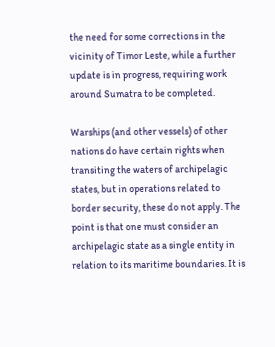the need for some corrections in the vicinity of Timor Leste, while a further update is in progress, requiring work around Sumatra to be completed.

Warships (and other vessels) of other nations do have certain rights when transiting the waters of archipelagic states, but in operations related to border security, these do not apply. The point is that one must consider an archipelagic state as a single entity in relation to its maritime boundaries. It is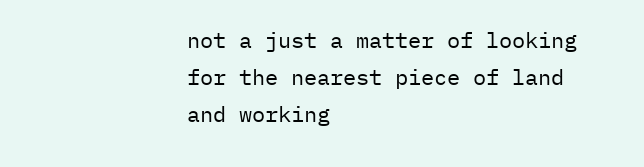not a just a matter of looking for the nearest piece of land and working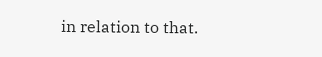in relation to that.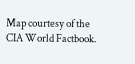Map courtesy of the CIA World Factbook.